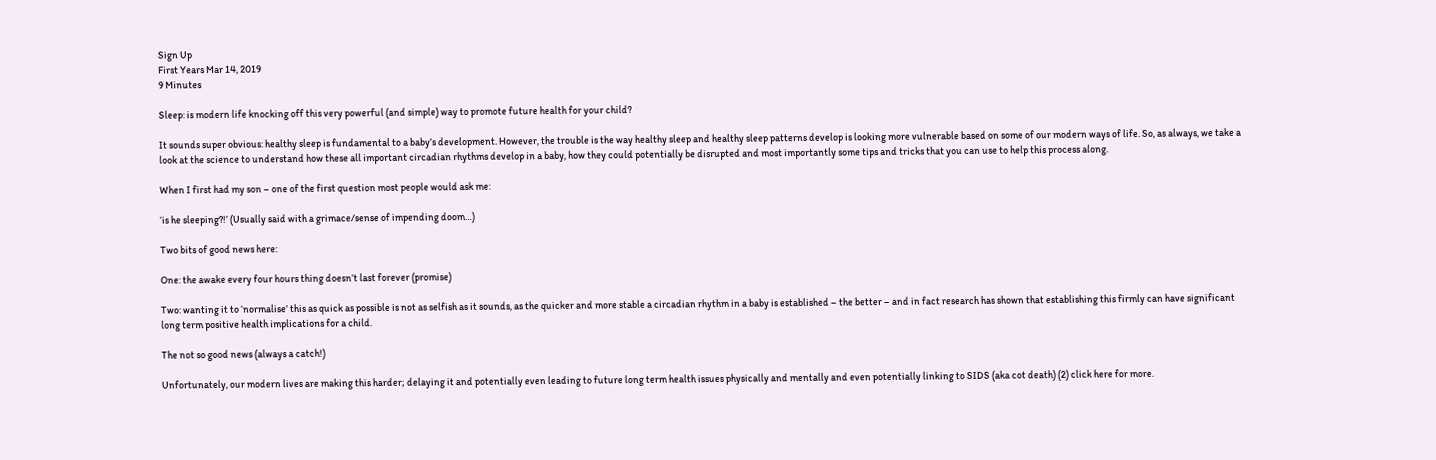Sign Up
First Years Mar 14, 2019
9 Minutes

Sleep: is modern life knocking off this very powerful (and simple) way to promote future health for your child?

It sounds super obvious: healthy sleep is fundamental to a baby’s development. However, the trouble is the way healthy sleep and healthy sleep patterns develop is looking more vulnerable based on some of our modern ways of life. So, as always, we take a look at the science to understand how these all important circadian rhythms develop in a baby, how they could potentially be disrupted and most importantly some tips and tricks that you can use to help this process along.

When I first had my son – one of the first question most people would ask me:

‘is he sleeping?!’ (Usually said with a grimace/sense of impending doom…)

Two bits of good news here:

One: the awake every four hours thing doesn’t last forever (promise)

Two: wanting it to ‘normalise’ this as quick as possible is not as selfish as it sounds, as the quicker and more stable a circadian rhythm in a baby is established – the better – and in fact research has shown that establishing this firmly can have significant long term positive health implications for a child.

The not so good news (always a catch!)

Unfortunately, our modern lives are making this harder; delaying it and potentially even leading to future long term health issues physically and mentally and even potentially linking to SIDS (aka cot death) (2) click here for more.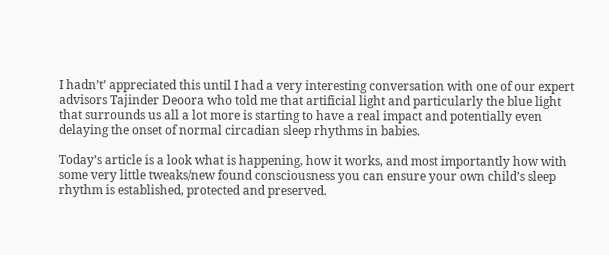I hadn’t’ appreciated this until I had a very interesting conversation with one of our expert advisors Tajinder Deoora who told me that artificial light and particularly the blue light that surrounds us all a lot more is starting to have a real impact and potentially even delaying the onset of normal circadian sleep rhythms in babies.

Today’s article is a look what is happening, how it works, and most importantly how with some very little tweaks/new found consciousness you can ensure your own child’s sleep rhythm is established, protected and preserved.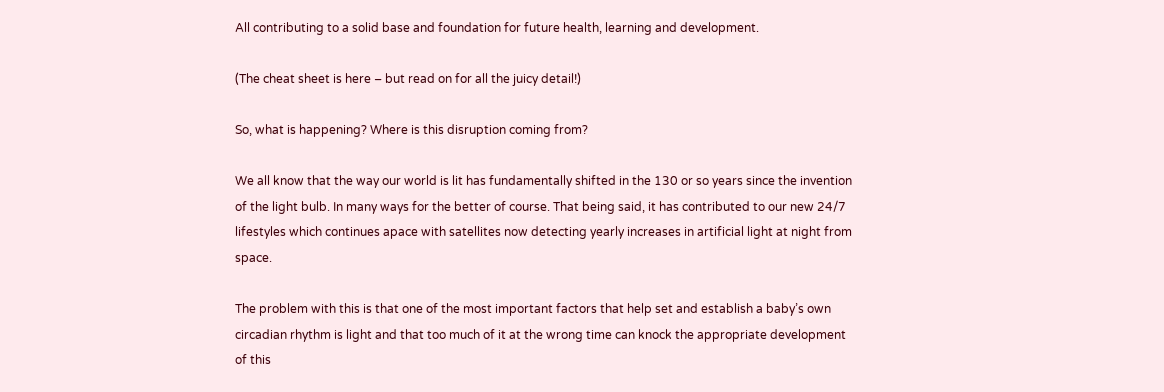All contributing to a solid base and foundation for future health, learning and development.

(The cheat sheet is here – but read on for all the juicy detail!)

So, what is happening? Where is this disruption coming from?

We all know that the way our world is lit has fundamentally shifted in the 130 or so years since the invention of the light bulb. In many ways for the better of course. That being said, it has contributed to our new 24/7 lifestyles which continues apace with satellites now detecting yearly increases in artificial light at night from space.

The problem with this is that one of the most important factors that help set and establish a baby’s own circadian rhythm is light and that too much of it at the wrong time can knock the appropriate development of this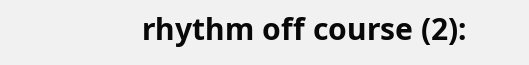rhythm off course (2):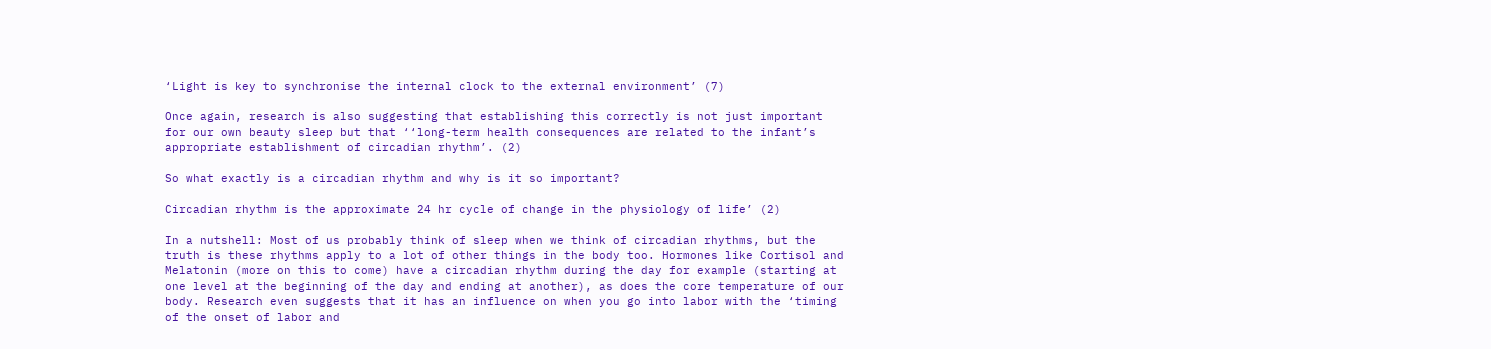‘Light is key to synchronise the internal clock to the external environment’ (7)

Once again, research is also suggesting that establishing this correctly is not just important for our own beauty sleep but that ‘‘long-term health consequences are related to the infant’s appropriate establishment of circadian rhythm’. (2)

So what exactly is a circadian rhythm and why is it so important?

Circadian rhythm is the approximate 24 hr cycle of change in the physiology of life’ (2)

In a nutshell: Most of us probably think of sleep when we think of circadian rhythms, but the truth is these rhythms apply to a lot of other things in the body too. Hormones like Cortisol and Melatonin (more on this to come) have a circadian rhythm during the day for example (starting at one level at the beginning of the day and ending at another), as does the core temperature of our body. Research even suggests that it has an influence on when you go into labor with the ‘timing of the onset of labor and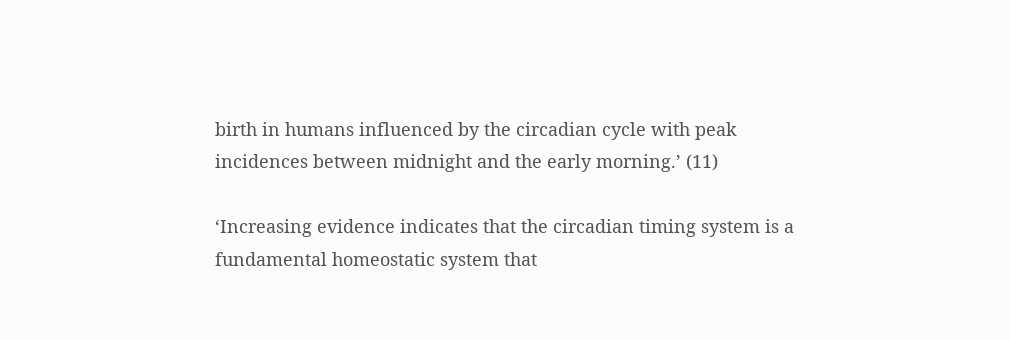birth in humans influenced by the circadian cycle with peak incidences between midnight and the early morning.’ (11)

‘Increasing evidence indicates that the circadian timing system is a fundamental homeostatic system that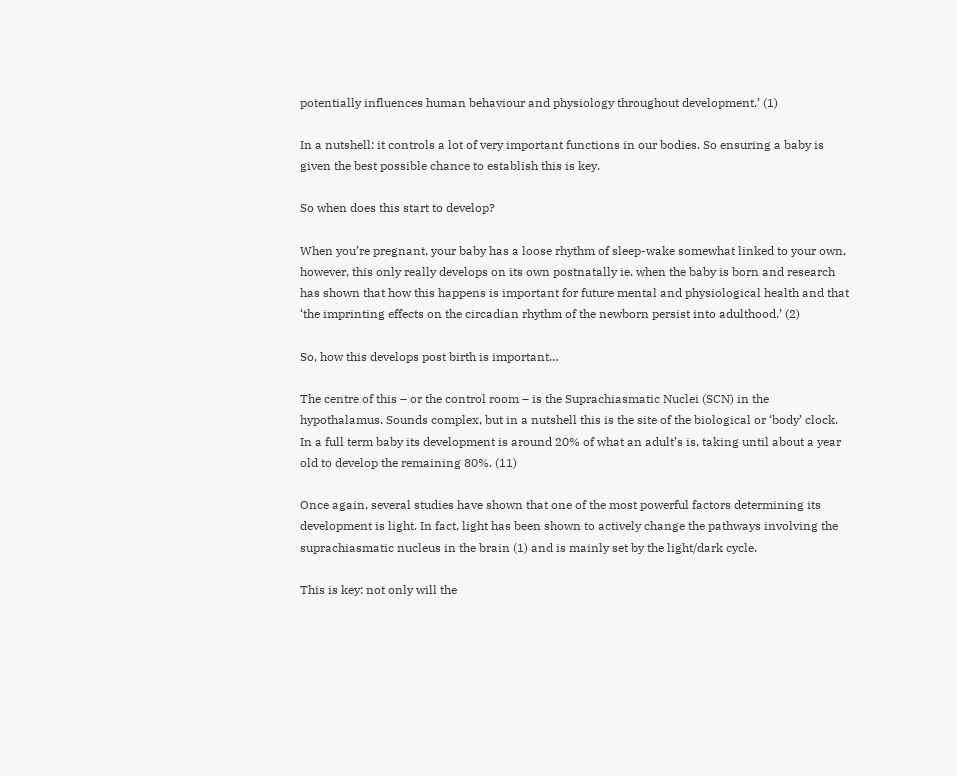potentially influences human behaviour and physiology throughout development.’ (1)

In a nutshell: it controls a lot of very important functions in our bodies. So ensuring a baby is given the best possible chance to establish this is key.

So when does this start to develop?

When you’re pregnant, your baby has a loose rhythm of sleep-wake somewhat linked to your own, however, this only really develops on its own postnatally ie. when the baby is born and research has shown that how this happens is important for future mental and physiological health and that ‘the imprinting effects on the circadian rhythm of the newborn persist into adulthood.’ (2)

So, how this develops post birth is important…

The centre of this – or the control room – is the Suprachiasmatic Nuclei (SCN) in the hypothalamus. Sounds complex, but in a nutshell this is the site of the biological or ‘body’ clock. In a full term baby its development is around 20% of what an adult’s is, taking until about a year old to develop the remaining 80%. (11)

Once again, several studies have shown that one of the most powerful factors determining its development is light. In fact, light has been shown to actively change the pathways involving the suprachiasmatic nucleus in the brain (1) and is mainly set by the light/dark cycle.

This is key: not only will the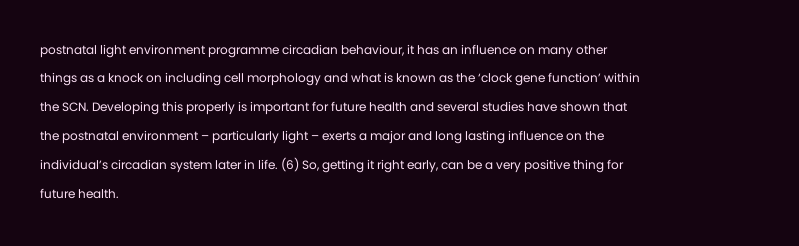postnatal light environment programme circadian behaviour, it has an influence on many other things as a knock on including cell morphology and what is known as the ‘clock gene function’ within the SCN. Developing this properly is important for future health and several studies have shown that the postnatal environment – particularly light – exerts a major and long lasting influence on the individual’s circadian system later in life. (6) So, getting it right early, can be a very positive thing for future health.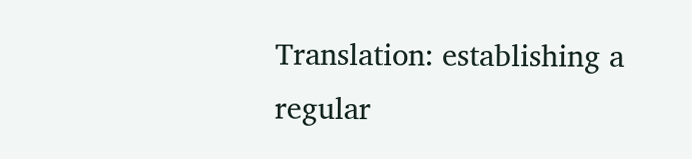Translation: establishing a regular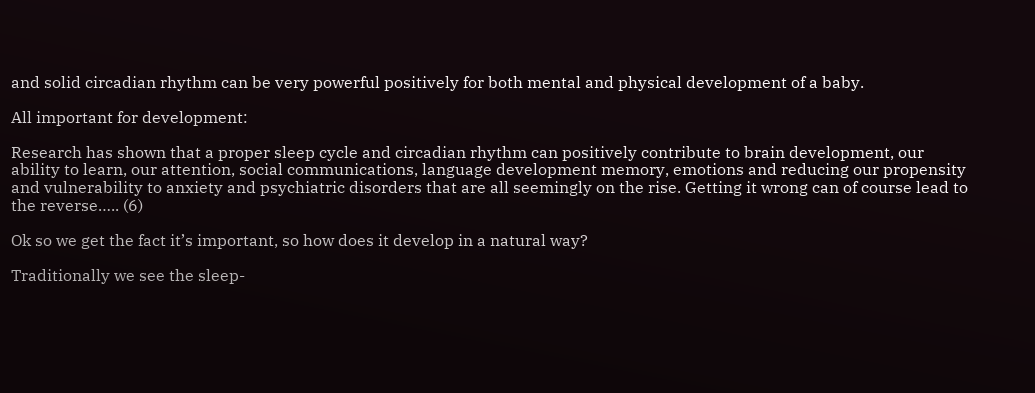and solid circadian rhythm can be very powerful positively for both mental and physical development of a baby.

All important for development:

Research has shown that a proper sleep cycle and circadian rhythm can positively contribute to brain development, our ability to learn, our attention, social communications, language development memory, emotions and reducing our propensity and vulnerability to anxiety and psychiatric disorders that are all seemingly on the rise. Getting it wrong can of course lead to the reverse….. (6)

Ok so we get the fact it’s important, so how does it develop in a natural way?

Traditionally we see the sleep-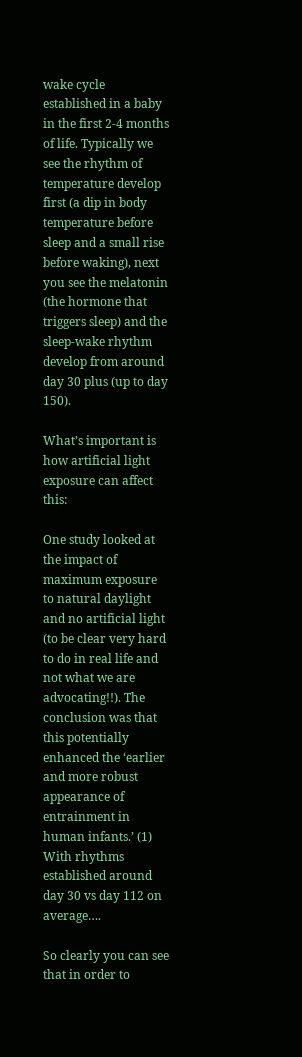wake cycle established in a baby in the first 2-4 months of life. Typically we see the rhythm of temperature develop first (a dip in body temperature before sleep and a small rise before waking), next you see the melatonin (the hormone that triggers sleep) and the sleep-wake rhythm develop from around day 30 plus (up to day 150).

What’s important is how artificial light exposure can affect this:

One study looked at the impact of maximum exposure to natural daylight and no artificial light (to be clear very hard to do in real life and not what we are advocating!!). The conclusion was that this potentially enhanced the ‘earlier and more robust appearance of entrainment in human infants.’ (1) With rhythms established around day 30 vs day 112 on average….

So clearly you can see that in order to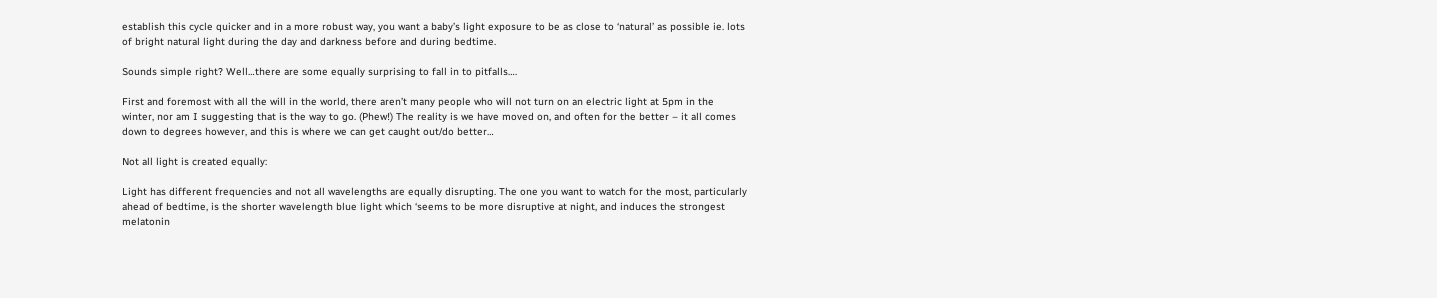establish this cycle quicker and in a more robust way, you want a baby’s light exposure to be as close to ‘natural’ as possible ie. lots of bright natural light during the day and darkness before and during bedtime.

Sounds simple right? Well…there are some equally surprising to fall in to pitfalls….

First and foremost with all the will in the world, there aren’t many people who will not turn on an electric light at 5pm in the winter, nor am I suggesting that is the way to go. (Phew!) The reality is we have moved on, and often for the better – it all comes down to degrees however, and this is where we can get caught out/do better…

Not all light is created equally:

Light has different frequencies and not all wavelengths are equally disrupting. The one you want to watch for the most, particularly ahead of bedtime, is the shorter wavelength blue light which ‘seems to be more disruptive at night, and induces the strongest melatonin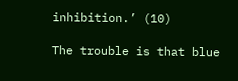inhibition.’ (10)

The trouble is that blue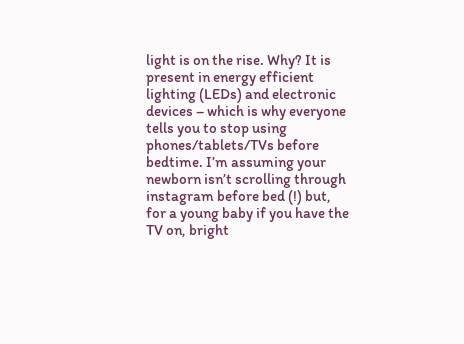light is on the rise. Why? It is present in energy efficient lighting (LEDs) and electronic devices – which is why everyone tells you to stop using phones/tablets/TVs before bedtime. I’m assuming your newborn isn’t scrolling through instagram before bed (!) but, for a young baby if you have the TV on, bright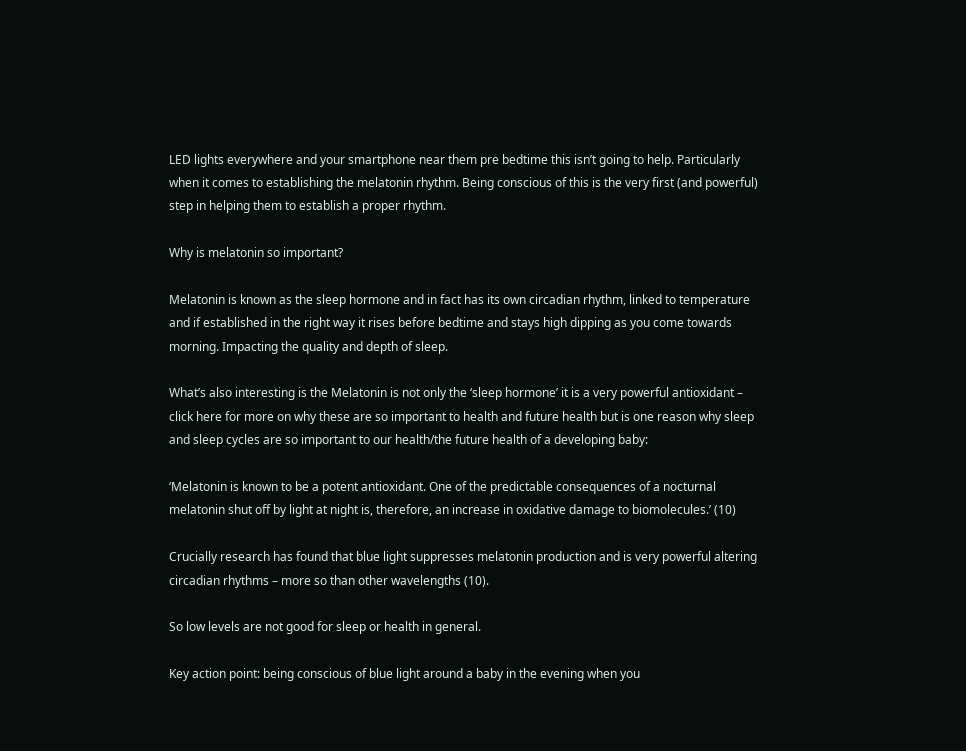LED lights everywhere and your smartphone near them pre bedtime this isn’t going to help. Particularly when it comes to establishing the melatonin rhythm. Being conscious of this is the very first (and powerful) step in helping them to establish a proper rhythm.

Why is melatonin so important?

Melatonin is known as the sleep hormone and in fact has its own circadian rhythm, linked to temperature and if established in the right way it rises before bedtime and stays high dipping as you come towards morning. Impacting the quality and depth of sleep.

What’s also interesting is the Melatonin is not only the ‘sleep hormone’ it is a very powerful antioxidant – click here for more on why these are so important to health and future health but is one reason why sleep and sleep cycles are so important to our health/the future health of a developing baby:

‘Melatonin is known to be a potent antioxidant. One of the predictable consequences of a nocturnal melatonin shut off by light at night is, therefore, an increase in oxidative damage to biomolecules.’ (10)

Crucially research has found that blue light suppresses melatonin production and is very powerful altering circadian rhythms – more so than other wavelengths (10).

So low levels are not good for sleep or health in general.

Key action point: being conscious of blue light around a baby in the evening when you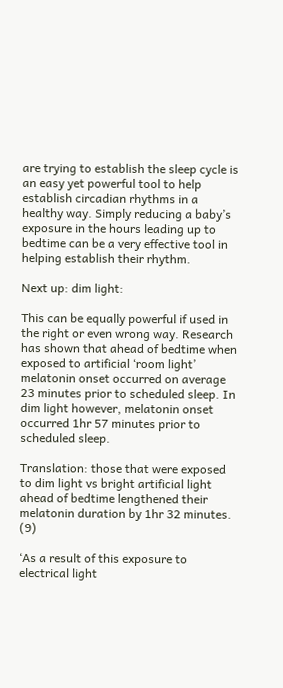are trying to establish the sleep cycle is an easy yet powerful tool to help establish circadian rhythms in a healthy way. Simply reducing a baby’s exposure in the hours leading up to bedtime can be a very effective tool in helping establish their rhythm.

Next up: dim light:

This can be equally powerful if used in the right or even wrong way. Research has shown that ahead of bedtime when exposed to artificial ‘room light’ melatonin onset occurred on average 23 minutes prior to scheduled sleep. In dim light however, melatonin onset occurred 1hr 57 minutes prior to scheduled sleep.

Translation: those that were exposed to dim light vs bright artificial light ahead of bedtime lengthened their melatonin duration by 1hr 32 minutes. (9)

‘As a result of this exposure to electrical light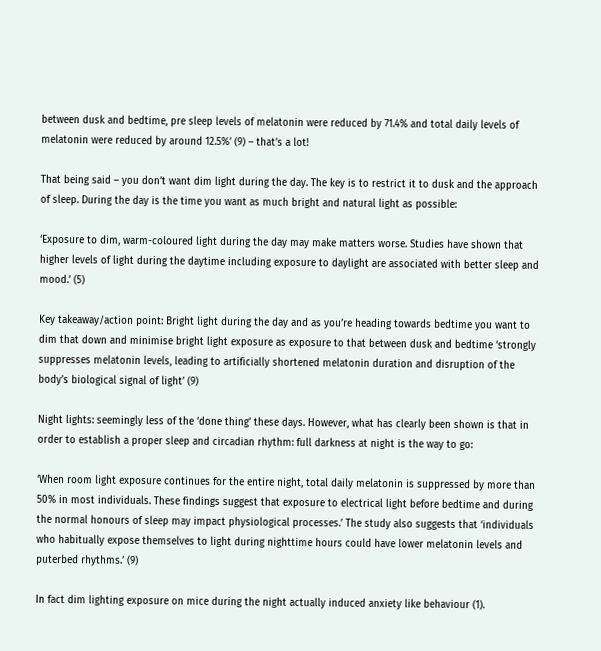between dusk and bedtime, pre sleep levels of melatonin were reduced by 71.4% and total daily levels of melatonin were reduced by around 12.5%’ (9) – that’s a lot!

That being said – you don’t want dim light during the day. The key is to restrict it to dusk and the approach of sleep. During the day is the time you want as much bright and natural light as possible:

‘Exposure to dim, warm-coloured light during the day may make matters worse. Studies have shown that higher levels of light during the daytime including exposure to daylight are associated with better sleep and mood.’ (5)

Key takeaway/action point: Bright light during the day and as you’re heading towards bedtime you want to dim that down and minimise bright light exposure as exposure to that between dusk and bedtime ‘strongly suppresses melatonin levels, leading to artificially shortened melatonin duration and disruption of the body’s biological signal of light’ (9)

Night lights: seemingly less of the ‘done thing’ these days. However, what has clearly been shown is that in order to establish a proper sleep and circadian rhythm: full darkness at night is the way to go:

‘When room light exposure continues for the entire night, total daily melatonin is suppressed by more than 50% in most individuals. These findings suggest that exposure to electrical light before bedtime and during the normal honours of sleep may impact physiological processes.’ The study also suggests that ‘individuals who habitually expose themselves to light during nighttime hours could have lower melatonin levels and puterbed rhythms.’ (9)

In fact dim lighting exposure on mice during the night actually induced anxiety like behaviour (1).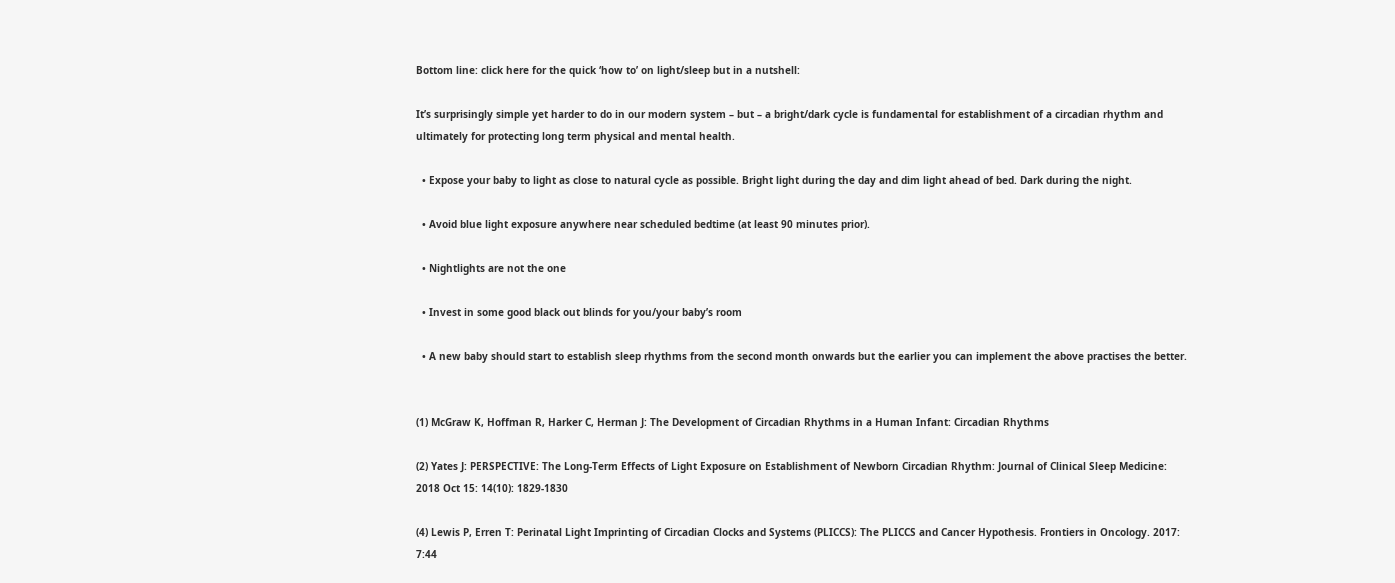Bottom line: click here for the quick ‘how to’ on light/sleep but in a nutshell:

It’s surprisingly simple yet harder to do in our modern system – but – a bright/dark cycle is fundamental for establishment of a circadian rhythm and ultimately for protecting long term physical and mental health.

  • Expose your baby to light as close to natural cycle as possible. Bright light during the day and dim light ahead of bed. Dark during the night.

  • Avoid blue light exposure anywhere near scheduled bedtime (at least 90 minutes prior).

  • Nightlights are not the one

  • Invest in some good black out blinds for you/your baby’s room

  • A new baby should start to establish sleep rhythms from the second month onwards but the earlier you can implement the above practises the better.


(1) McGraw K, Hoffman R, Harker C, Herman J: The Development of Circadian Rhythms in a Human Infant: Circadian Rhythms

(2) Yates J: PERSPECTIVE: The Long-Term Effects of Light Exposure on Establishment of Newborn Circadian Rhythm: Journal of Clinical Sleep Medicine: 2018 Oct 15: 14(10): 1829-1830

(4) Lewis P, Erren T: Perinatal Light Imprinting of Circadian Clocks and Systems (PLICCS): The PLICCS and Cancer Hypothesis. Frontiers in Oncology. 2017: 7:44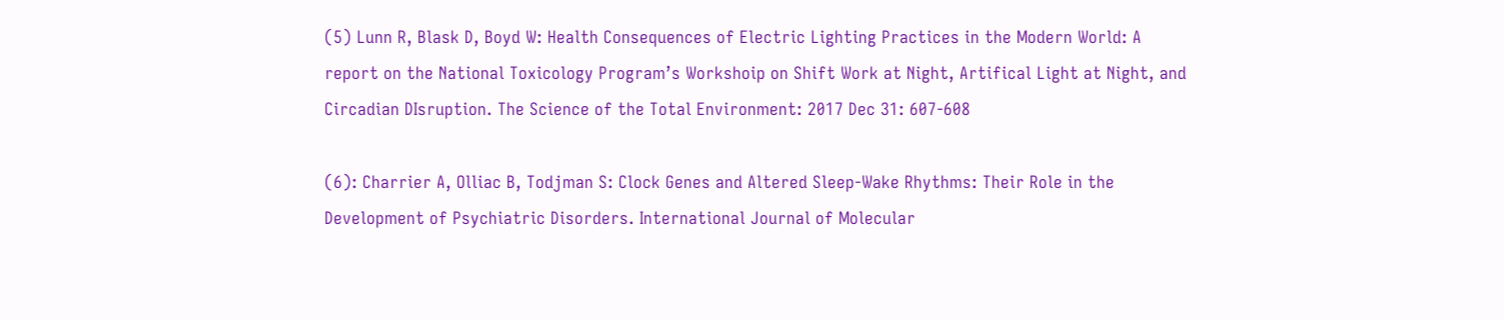(5) Lunn R, Blask D, Boyd W: Health Consequences of Electric Lighting Practices in the Modern World: A report on the National Toxicology Program’s Workshoip on Shift Work at Night, Artifical Light at Night, and Circadian DIsruption. The Science of the Total Environment: 2017 Dec 31: 607-608

(6): Charrier A, Olliac B, Todjman S: Clock Genes and Altered Sleep-Wake Rhythms: Their Role in the Development of Psychiatric Disorders. International Journal of Molecular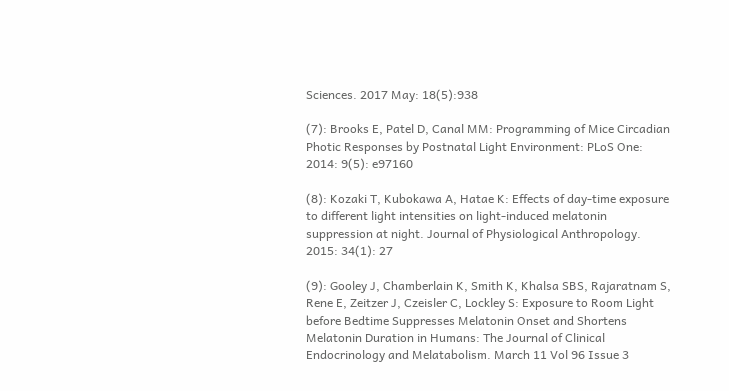Sciences. 2017 May: 18(5):938

(7): Brooks E, Patel D, Canal MM: Programming of Mice Circadian Photic Responses by Postnatal Light Environment: PLoS One: 2014: 9(5): e97160

(8): Kozaki T, Kubokawa A, Hatae K: Effects of day-time exposure to different light intensities on light-induced melatonin suppression at night. Journal of Physiological Anthropology. 2015: 34(1): 27

(9): Gooley J, Chamberlain K, Smith K, Khalsa SBS, Rajaratnam S, Rene E, Zeitzer J, Czeisler C, Lockley S: Exposure to Room Light before Bedtime Suppresses Melatonin Onset and Shortens Melatonin Duration in Humans: The Journal of Clinical Endocrinology and Melatabolism. March 11 Vol 96 Issue 3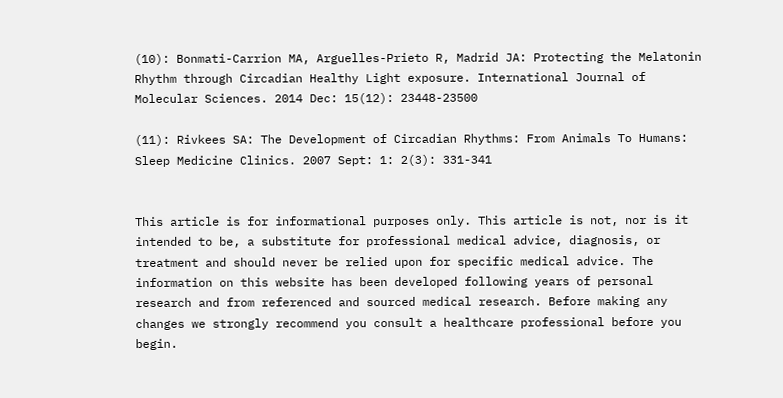(10): Bonmati-Carrion MA, Arguelles-Prieto R, Madrid JA: Protecting the Melatonin Rhythm through Circadian Healthy Light exposure. International Journal of Molecular Sciences. 2014 Dec: 15(12): 23448-23500

(11): Rivkees SA: The Development of Circadian Rhythms: From Animals To Humans: Sleep Medicine Clinics. 2007 Sept: 1: 2(3): 331-341


This article is for informational purposes only. This article is not, nor is it intended to be, a substitute for professional medical advice, diagnosis, or treatment and should never be relied upon for specific medical advice. The information on this website has been developed following years of personal research and from referenced and sourced medical research. Before making any changes we strongly recommend you consult a healthcare professional before you begin.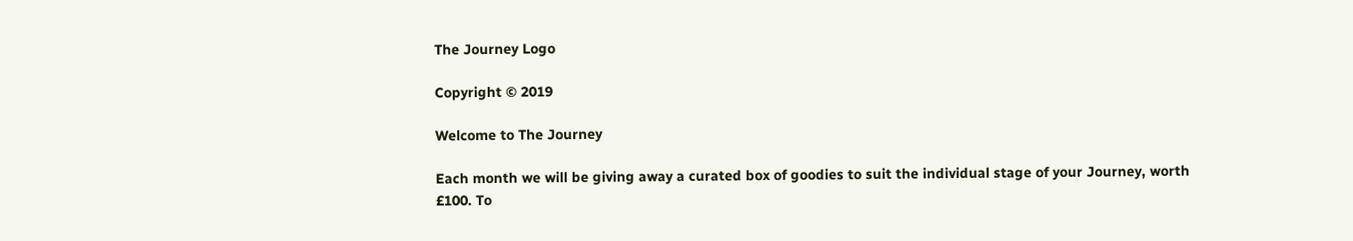The Journey Logo

Copyright © 2019

Welcome to The Journey

Each month we will be giving away a curated box of goodies to suit the individual stage of your Journey, worth £100. To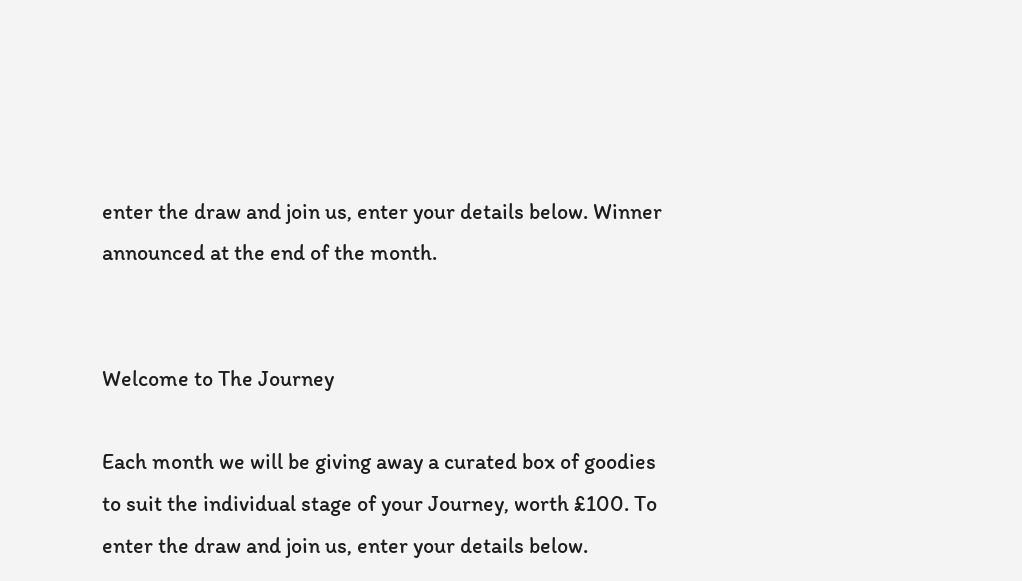enter the draw and join us, enter your details below. Winner announced at the end of the month.


Welcome to The Journey

Each month we will be giving away a curated box of goodies to suit the individual stage of your Journey, worth £100. To enter the draw and join us, enter your details below.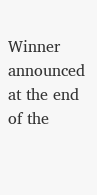Winner announced at the end of the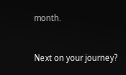month.


Next on your journey?